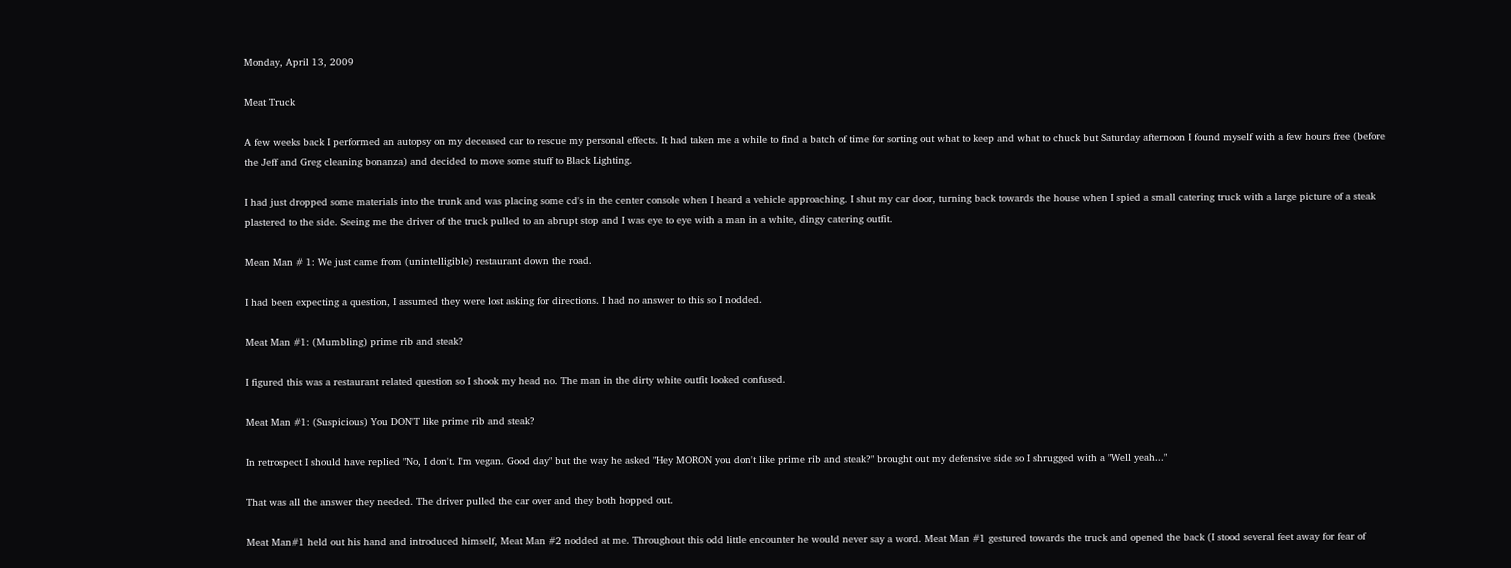Monday, April 13, 2009

Meat Truck

A few weeks back I performed an autopsy on my deceased car to rescue my personal effects. It had taken me a while to find a batch of time for sorting out what to keep and what to chuck but Saturday afternoon I found myself with a few hours free (before the Jeff and Greg cleaning bonanza) and decided to move some stuff to Black Lighting.

I had just dropped some materials into the trunk and was placing some cd's in the center console when I heard a vehicle approaching. I shut my car door, turning back towards the house when I spied a small catering truck with a large picture of a steak plastered to the side. Seeing me the driver of the truck pulled to an abrupt stop and I was eye to eye with a man in a white, dingy catering outfit.

Mean Man # 1: We just came from (unintelligible) restaurant down the road.

I had been expecting a question, I assumed they were lost asking for directions. I had no answer to this so I nodded.

Meat Man #1: (Mumbling) prime rib and steak?

I figured this was a restaurant related question so I shook my head no. The man in the dirty white outfit looked confused.

Meat Man #1: (Suspicious) You DON'T like prime rib and steak?

In retrospect I should have replied "No, I don't. I'm vegan. Good day" but the way he asked "Hey MORON you don't like prime rib and steak?" brought out my defensive side so I shrugged with a "Well yeah..."

That was all the answer they needed. The driver pulled the car over and they both hopped out.

Meat Man#1 held out his hand and introduced himself, Meat Man #2 nodded at me. Throughout this odd little encounter he would never say a word. Meat Man #1 gestured towards the truck and opened the back (I stood several feet away for fear of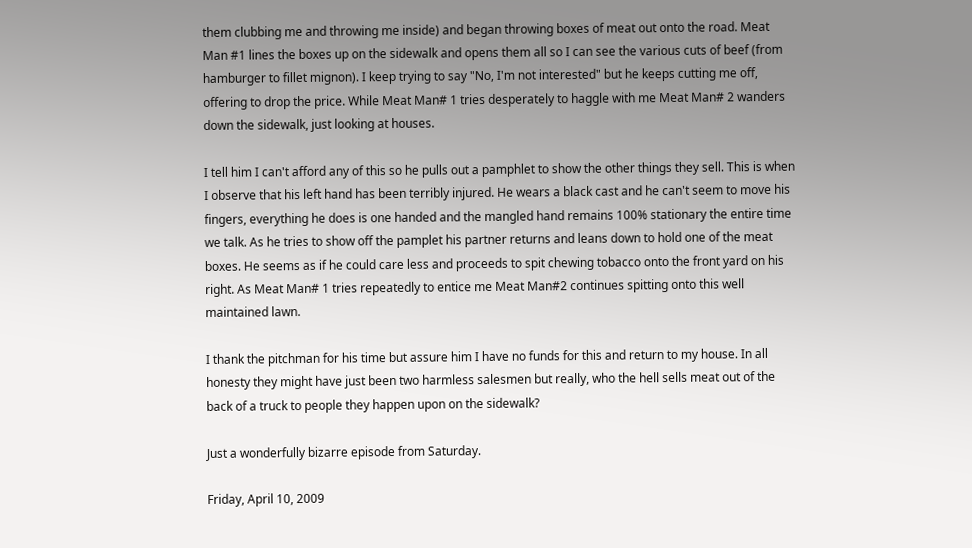them clubbing me and throwing me inside) and began throwing boxes of meat out onto the road. Meat Man #1 lines the boxes up on the sidewalk and opens them all so I can see the various cuts of beef (from hamburger to fillet mignon). I keep trying to say "No, I'm not interested" but he keeps cutting me off, offering to drop the price. While Meat Man# 1 tries desperately to haggle with me Meat Man# 2 wanders down the sidewalk, just looking at houses.

I tell him I can't afford any of this so he pulls out a pamphlet to show the other things they sell. This is when I observe that his left hand has been terribly injured. He wears a black cast and he can't seem to move his fingers, everything he does is one handed and the mangled hand remains 100% stationary the entire time we talk. As he tries to show off the pamplet his partner returns and leans down to hold one of the meat boxes. He seems as if he could care less and proceeds to spit chewing tobacco onto the front yard on his right. As Meat Man# 1 tries repeatedly to entice me Meat Man#2 continues spitting onto this well maintained lawn.

I thank the pitchman for his time but assure him I have no funds for this and return to my house. In all honesty they might have just been two harmless salesmen but really, who the hell sells meat out of the back of a truck to people they happen upon on the sidewalk?

Just a wonderfully bizarre episode from Saturday.

Friday, April 10, 2009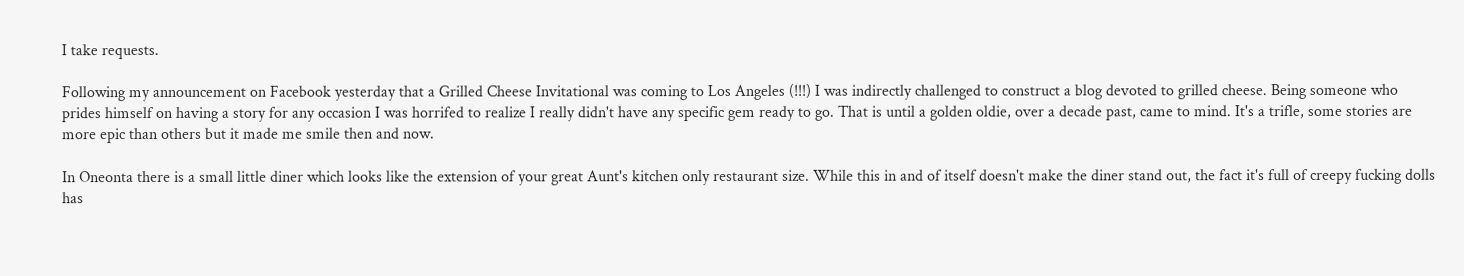I take requests.

Following my announcement on Facebook yesterday that a Grilled Cheese Invitational was coming to Los Angeles (!!!) I was indirectly challenged to construct a blog devoted to grilled cheese. Being someone who prides himself on having a story for any occasion I was horrifed to realize I really didn't have any specific gem ready to go. That is until a golden oldie, over a decade past, came to mind. It's a trifle, some stories are more epic than others but it made me smile then and now.

In Oneonta there is a small little diner which looks like the extension of your great Aunt's kitchen only restaurant size. While this in and of itself doesn't make the diner stand out, the fact it's full of creepy fucking dolls has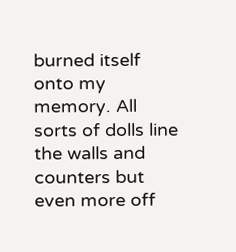burned itself onto my memory. All sorts of dolls line the walls and counters but even more off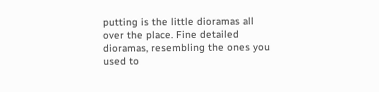putting is the little dioramas all over the place. Fine detailed dioramas, resembling the ones you used to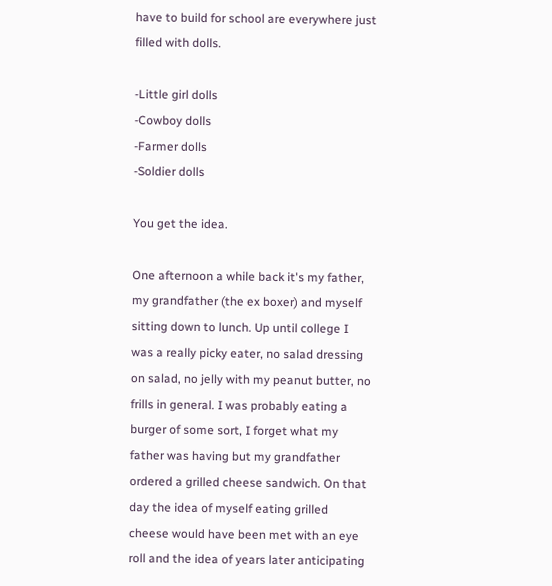have to build for school are everywhere just filled with dolls.

-Little girl dolls
-Cowboy dolls
-Farmer dolls
-Soldier dolls

You get the idea.

One afternoon a while back it's my father, my grandfather (the ex boxer) and myself sitting down to lunch. Up until college I was a really picky eater, no salad dressing on salad, no jelly with my peanut butter, no frills in general. I was probably eating a burger of some sort, I forget what my father was having but my grandfather ordered a grilled cheese sandwich. On that day the idea of myself eating grilled cheese would have been met with an eye roll and the idea of years later anticipating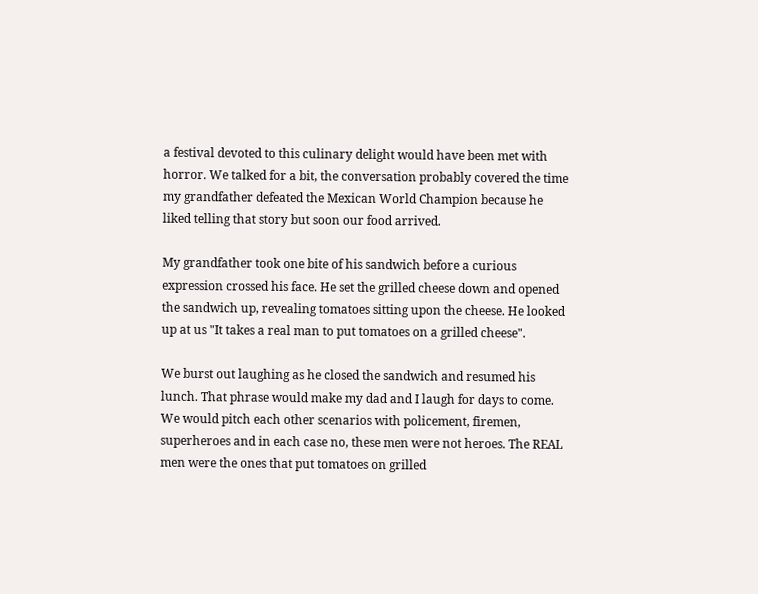a festival devoted to this culinary delight would have been met with horror. We talked for a bit, the conversation probably covered the time my grandfather defeated the Mexican World Champion because he liked telling that story but soon our food arrived.

My grandfather took one bite of his sandwich before a curious expression crossed his face. He set the grilled cheese down and opened the sandwich up, revealing tomatoes sitting upon the cheese. He looked up at us "It takes a real man to put tomatoes on a grilled cheese".

We burst out laughing as he closed the sandwich and resumed his lunch. That phrase would make my dad and I laugh for days to come. We would pitch each other scenarios with policement, firemen, superheroes and in each case no, these men were not heroes. The REAL men were the ones that put tomatoes on grilled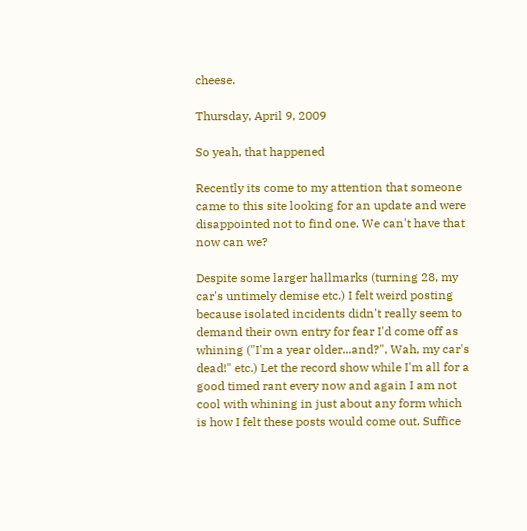cheese.

Thursday, April 9, 2009

So yeah, that happened

Recently its come to my attention that someone came to this site looking for an update and were disappointed not to find one. We can't have that now can we?

Despite some larger hallmarks (turning 28, my car's untimely demise etc.) I felt weird posting because isolated incidents didn't really seem to demand their own entry for fear I'd come off as whining ("I'm a year older...and?", Wah, my car's dead!" etc.) Let the record show while I'm all for a good timed rant every now and again I am not cool with whining in just about any form which is how I felt these posts would come out. Suffice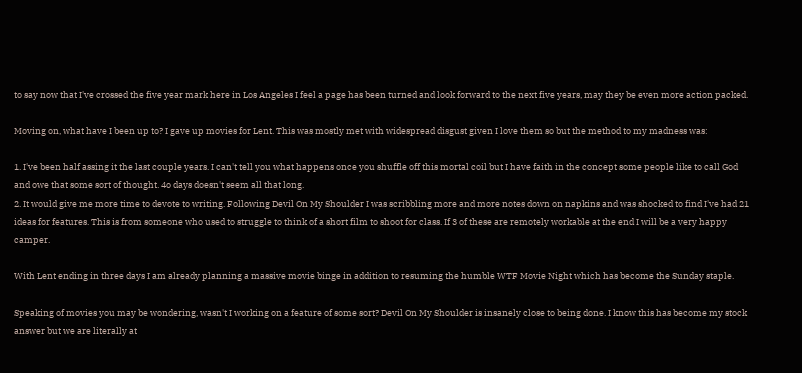to say now that I've crossed the five year mark here in Los Angeles I feel a page has been turned and look forward to the next five years, may they be even more action packed.

Moving on, what have I been up to? I gave up movies for Lent. This was mostly met with widespread disgust given I love them so but the method to my madness was:

1. I've been half assing it the last couple years. I can't tell you what happens once you shuffle off this mortal coil but I have faith in the concept some people like to call God and owe that some sort of thought. 4o days doesn't seem all that long.
2. It would give me more time to devote to writing. Following Devil On My Shoulder I was scribbling more and more notes down on napkins and was shocked to find I've had 21 ideas for features. This is from someone who used to struggle to think of a short film to shoot for class. If 3 of these are remotely workable at the end I will be a very happy camper.

With Lent ending in three days I am already planning a massive movie binge in addition to resuming the humble WTF Movie Night which has become the Sunday staple.

Speaking of movies you may be wondering, wasn't I working on a feature of some sort? Devil On My Shoulder is insanely close to being done. I know this has become my stock answer but we are literally at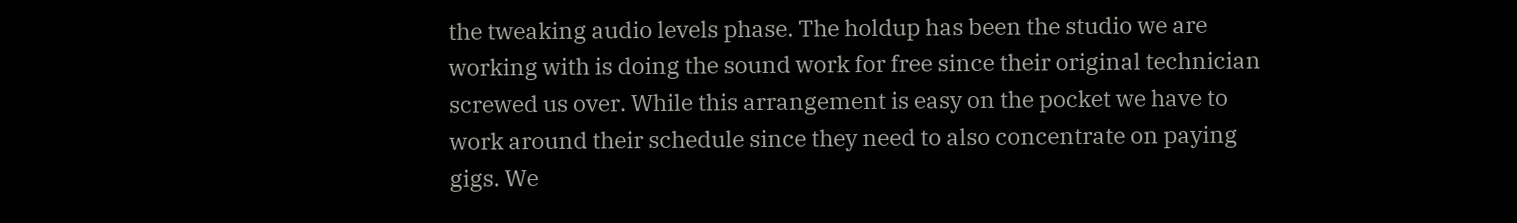the tweaking audio levels phase. The holdup has been the studio we are working with is doing the sound work for free since their original technician screwed us over. While this arrangement is easy on the pocket we have to work around their schedule since they need to also concentrate on paying gigs. We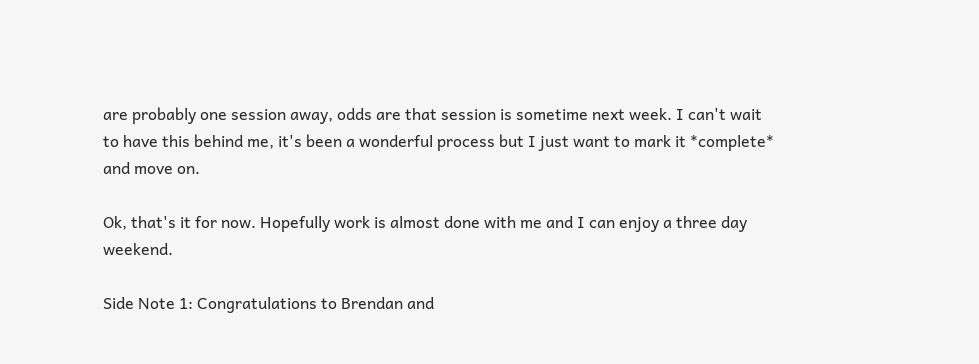are probably one session away, odds are that session is sometime next week. I can't wait to have this behind me, it's been a wonderful process but I just want to mark it *complete* and move on.

Ok, that's it for now. Hopefully work is almost done with me and I can enjoy a three day weekend.

Side Note 1: Congratulations to Brendan and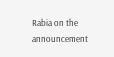Rabia on the announcement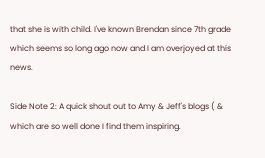that she is with child. I've known Brendan since 7th grade which seems so long ago now and I am overjoyed at this news.

Side Note 2: A quick shout out to Amy & Jeff's blogs ( & which are so well done I find them inspiring.